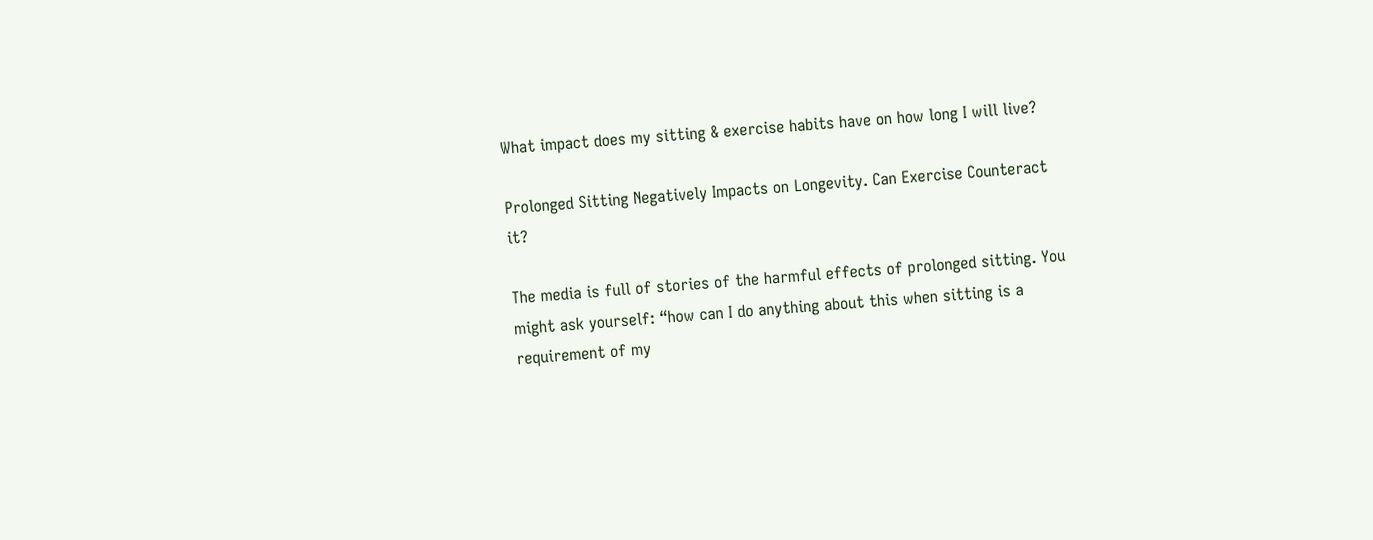What impact does my sitting & exercise habits have on how long I will live?

Prolonged Sitting Negatively Impacts on Longevity. Can Exercise Counteract it?

The media is full of stories of the harmful effects of prolonged sitting. You might ask yourself: “how can I do anything about this when sitting is a requirement of my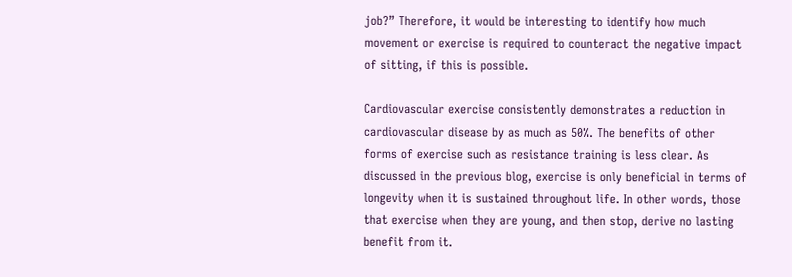job?” Therefore, it would be interesting to identify how much movement or exercise is required to counteract the negative impact of sitting, if this is possible.

Cardiovascular exercise consistently demonstrates a reduction in cardiovascular disease by as much as 50%. The benefits of other forms of exercise such as resistance training is less clear. As discussed in the previous blog, exercise is only beneficial in terms of longevity when it is sustained throughout life. In other words, those that exercise when they are young, and then stop, derive no lasting benefit from it.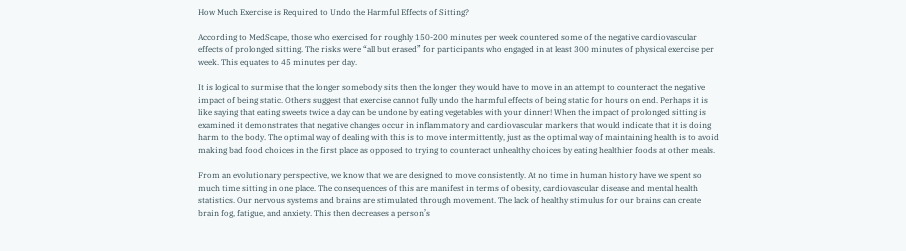How Much Exercise is Required to Undo the Harmful Effects of Sitting?

According to MedScape, those who exercised for roughly 150-200 minutes per week countered some of the negative cardiovascular effects of prolonged sitting. The risks were “all but erased” for participants who engaged in at least 300 minutes of physical exercise per week. This equates to 45 minutes per day.

It is logical to surmise that the longer somebody sits then the longer they would have to move in an attempt to counteract the negative impact of being static. Others suggest that exercise cannot fully undo the harmful effects of being static for hours on end. Perhaps it is like saying that eating sweets twice a day can be undone by eating vegetables with your dinner! When the impact of prolonged sitting is examined it demonstrates that negative changes occur in inflammatory and cardiovascular markers that would indicate that it is doing harm to the body. The optimal way of dealing with this is to move intermittently, just as the optimal way of maintaining health is to avoid making bad food choices in the first place as opposed to trying to counteract unhealthy choices by eating healthier foods at other meals.

From an evolutionary perspective, we know that we are designed to move consistently. At no time in human history have we spent so much time sitting in one place. The consequences of this are manifest in terms of obesity, cardiovascular disease and mental health statistics. Our nervous systems and brains are stimulated through movement. The lack of healthy stimulus for our brains can create brain fog, fatigue, and anxiety. This then decreases a person’s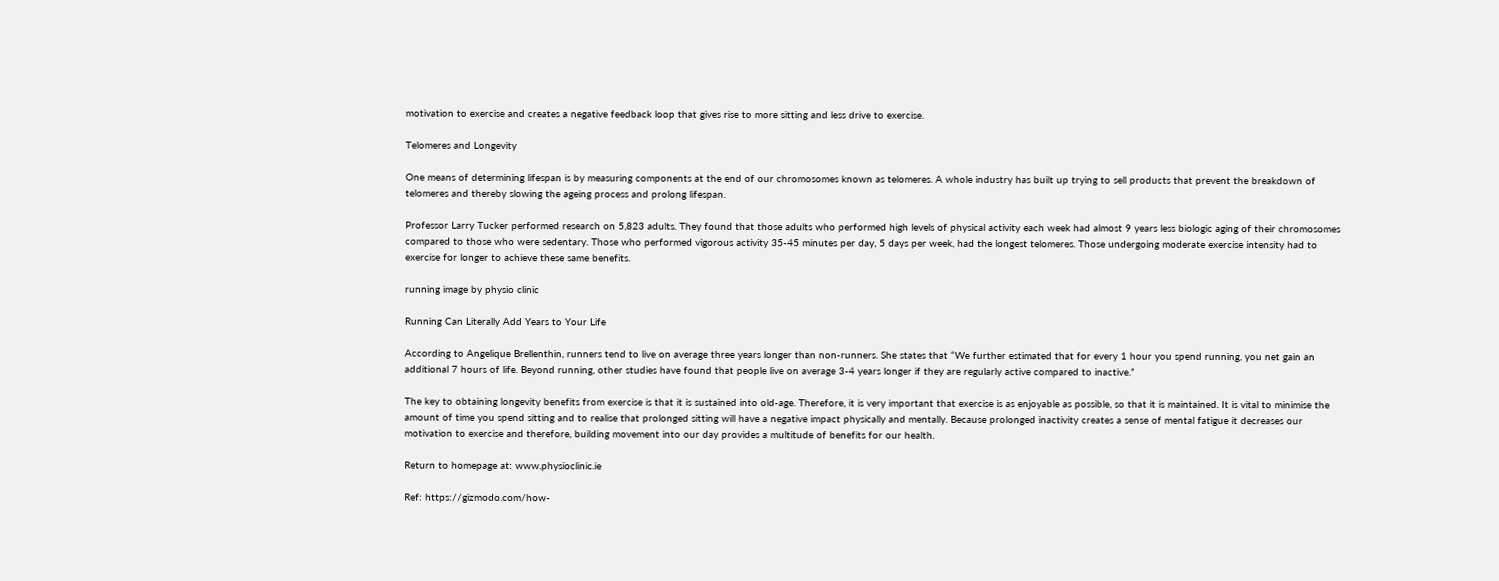motivation to exercise and creates a negative feedback loop that gives rise to more sitting and less drive to exercise.

Telomeres and Longevity

One means of determining lifespan is by measuring components at the end of our chromosomes known as telomeres. A whole industry has built up trying to sell products that prevent the breakdown of telomeres and thereby slowing the ageing process and prolong lifespan.

Professor Larry Tucker performed research on 5,823 adults. They found that those adults who performed high levels of physical activity each week had almost 9 years less biologic aging of their chromosomes compared to those who were sedentary. Those who performed vigorous activity 35-45 minutes per day, 5 days per week, had the longest telomeres. Those undergoing moderate exercise intensity had to exercise for longer to achieve these same benefits.

running image by physio clinic

Running Can Literally Add Years to Your Life

According to Angelique Brellenthin, runners tend to live on average three years longer than non-runners. She states that “We further estimated that for every 1 hour you spend running, you net gain an additional 7 hours of life. Beyond running, other studies have found that people live on average 3-4 years longer if they are regularly active compared to inactive.”

The key to obtaining longevity benefits from exercise is that it is sustained into old-age. Therefore, it is very important that exercise is as enjoyable as possible, so that it is maintained. It is vital to minimise the amount of time you spend sitting and to realise that prolonged sitting will have a negative impact physically and mentally. Because prolonged inactivity creates a sense of mental fatigue it decreases our motivation to exercise and therefore, building movement into our day provides a multitude of benefits for our health.

Return to homepage at: www.physioclinic.ie

Ref: https://gizmodo.com/how-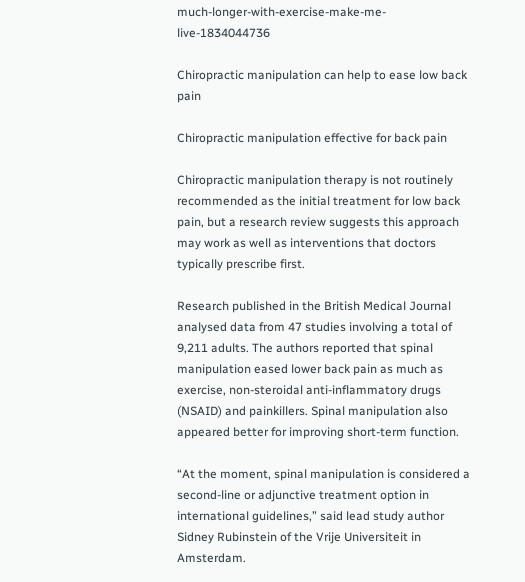much-longer-with-exercise-make-me-live-1834044736

Chiropractic manipulation can help to ease low back pain

Chiropractic manipulation effective for back pain

Chiropractic manipulation therapy is not routinely recommended as the initial treatment for low back pain, but a research review suggests this approach may work as well as interventions that doctors typically prescribe first.

Research published in the British Medical Journal analysed data from 47 studies involving a total of 9,211 adults. The authors reported that spinal manipulation eased lower back pain as much as exercise, non-steroidal anti-inflammatory drugs (NSAID) and painkillers. Spinal manipulation also appeared better for improving short-term function.

“At the moment, spinal manipulation is considered a second-line or adjunctive treatment option in international guidelines,” said lead study author Sidney Rubinstein of the Vrije Universiteit in Amsterdam.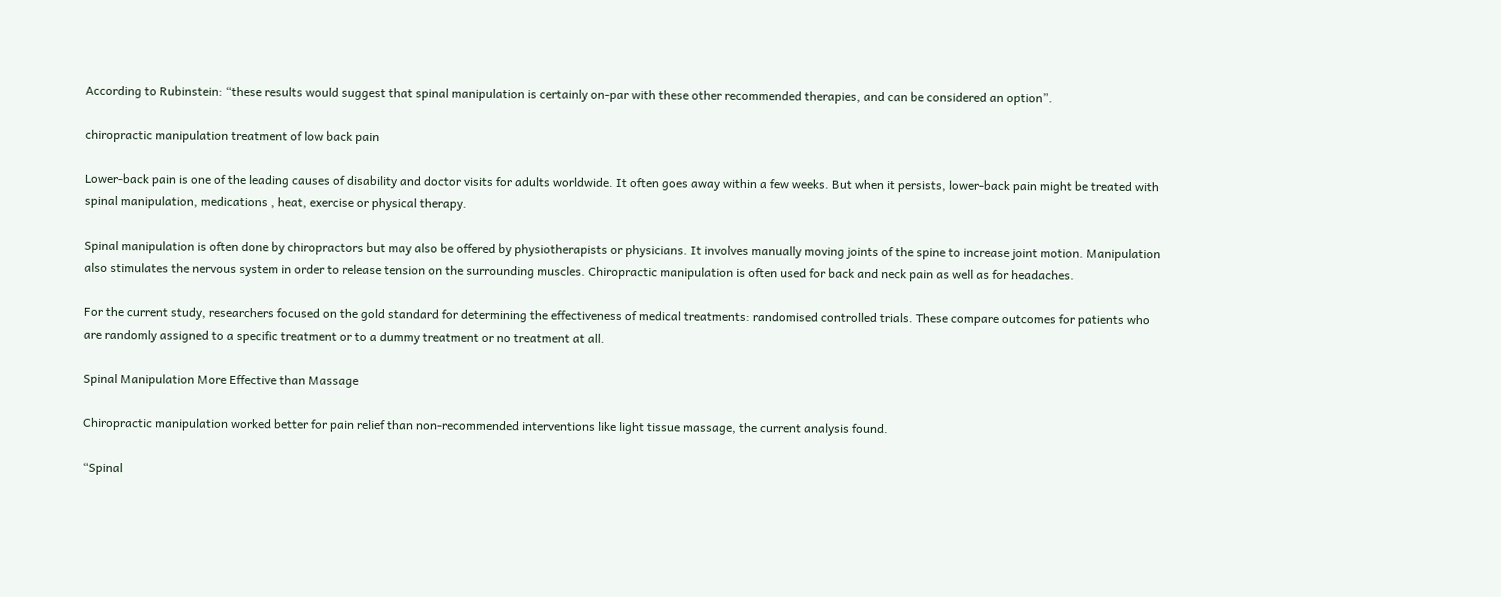According to Rubinstein: “these results would suggest that spinal manipulation is certainly on-par with these other recommended therapies, and can be considered an option”.

chiropractic manipulation treatment of low back pain

Lower-back pain is one of the leading causes of disability and doctor visits for adults worldwide. It often goes away within a few weeks. But when it persists, lower-back pain might be treated with spinal manipulation, medications , heat, exercise or physical therapy.

Spinal manipulation is often done by chiropractors but may also be offered by physiotherapists or physicians. It involves manually moving joints of the spine to increase joint motion. Manipulation also stimulates the nervous system in order to release tension on the surrounding muscles. Chiropractic manipulation is often used for back and neck pain as well as for headaches.

For the current study, researchers focused on the gold standard for determining the effectiveness of medical treatments: randomised controlled trials. These compare outcomes for patients who are randomly assigned to a specific treatment or to a dummy treatment or no treatment at all.

Spinal Manipulation More Effective than Massage

Chiropractic manipulation worked better for pain relief than non-recommended interventions like light tissue massage, the current analysis found.

“Spinal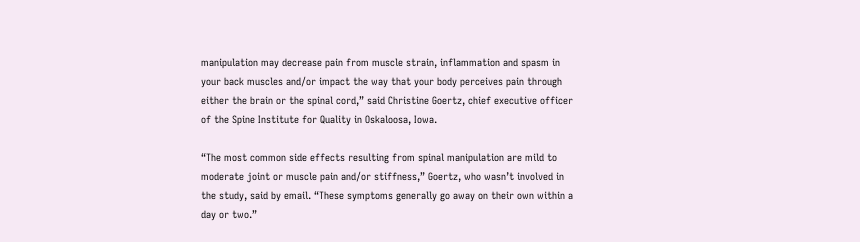manipulation may decrease pain from muscle strain, inflammation and spasm in your back muscles and/or impact the way that your body perceives pain through either the brain or the spinal cord,” said Christine Goertz, chief executive officer of the Spine Institute for Quality in Oskaloosa, Iowa.

“The most common side effects resulting from spinal manipulation are mild to moderate joint or muscle pain and/or stiffness,” Goertz, who wasn’t involved in the study, said by email. “These symptoms generally go away on their own within a day or two.”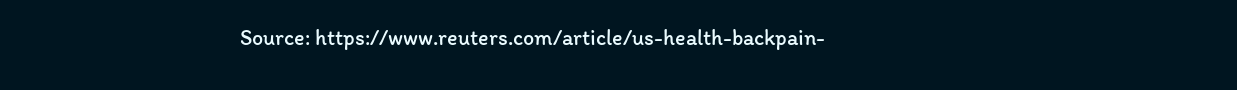Source: https://www.reuters.com/article/us-health-backpain-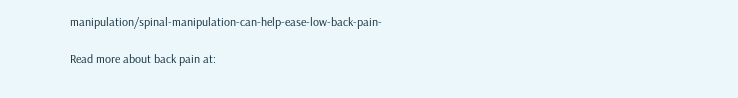manipulation/spinal-manipulation-can-help-ease-low-back-pain-

Read more about back pain at: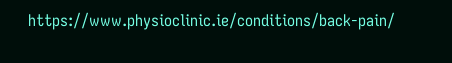https://www.physioclinic.ie/conditions/back-pain/